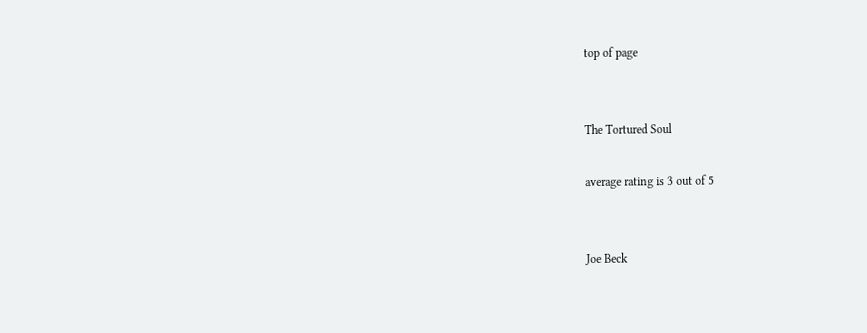top of page


The Tortured Soul

average rating is 3 out of 5


Joe Beck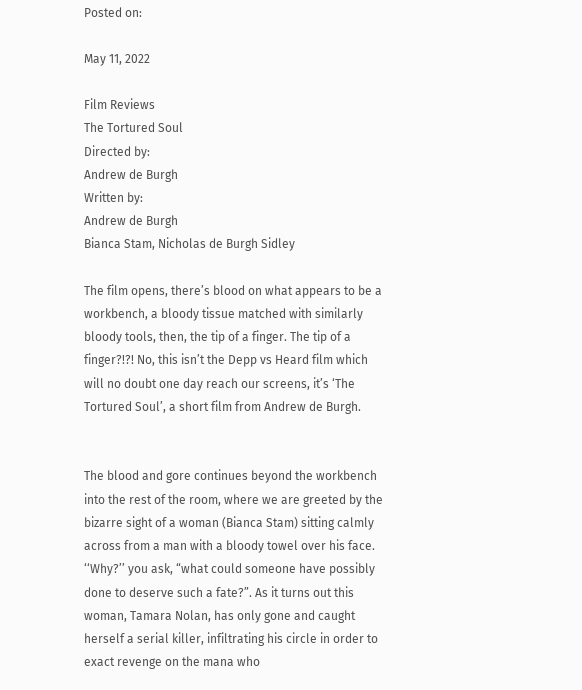Posted on:

May 11, 2022

Film Reviews
The Tortured Soul
Directed by:
Andrew de Burgh
Written by:
Andrew de Burgh
Bianca Stam, Nicholas de Burgh Sidley

The film opens, there’s blood on what appears to be a workbench, a bloody tissue matched with similarly bloody tools, then, the tip of a finger. The tip of a finger?!?! No, this isn’t the Depp vs Heard film which will no doubt one day reach our screens, it’s ‘The Tortured Soul’, a short film from Andrew de Burgh.


The blood and gore continues beyond the workbench into the rest of the room, where we are greeted by the bizarre sight of a woman (Bianca Stam) sitting calmly across from a man with a bloody towel over his face. ‘‘Why?’’ you ask, “what could someone have possibly done to deserve such a fate?”. As it turns out this woman, Tamara Nolan, has only gone and caught herself a serial killer, infiltrating his circle in order to exact revenge on the mana who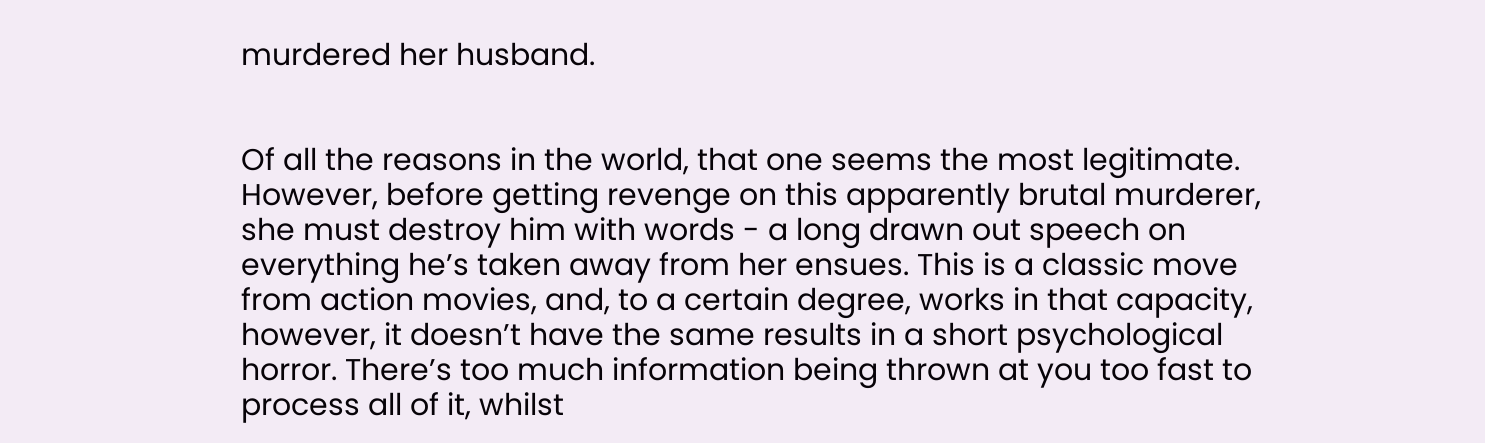murdered her husband.


Of all the reasons in the world, that one seems the most legitimate. However, before getting revenge on this apparently brutal murderer, she must destroy him with words - a long drawn out speech on everything he’s taken away from her ensues. This is a classic move from action movies, and, to a certain degree, works in that capacity, however, it doesn’t have the same results in a short psychological horror. There’s too much information being thrown at you too fast to process all of it, whilst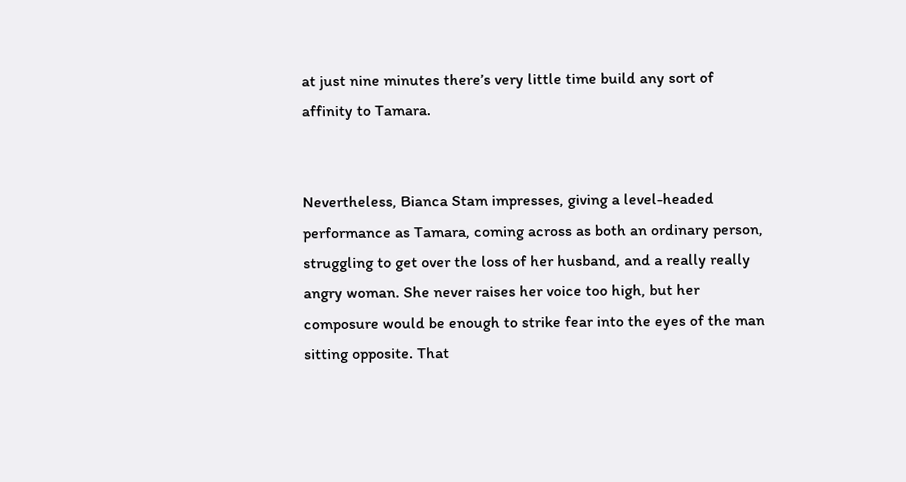at just nine minutes there’s very little time build any sort of affinity to Tamara.


Nevertheless, Bianca Stam impresses, giving a level-headed performance as Tamara, coming across as both an ordinary person, struggling to get over the loss of her husband, and a really really angry woman. She never raises her voice too high, but her composure would be enough to strike fear into the eyes of the man sitting opposite. That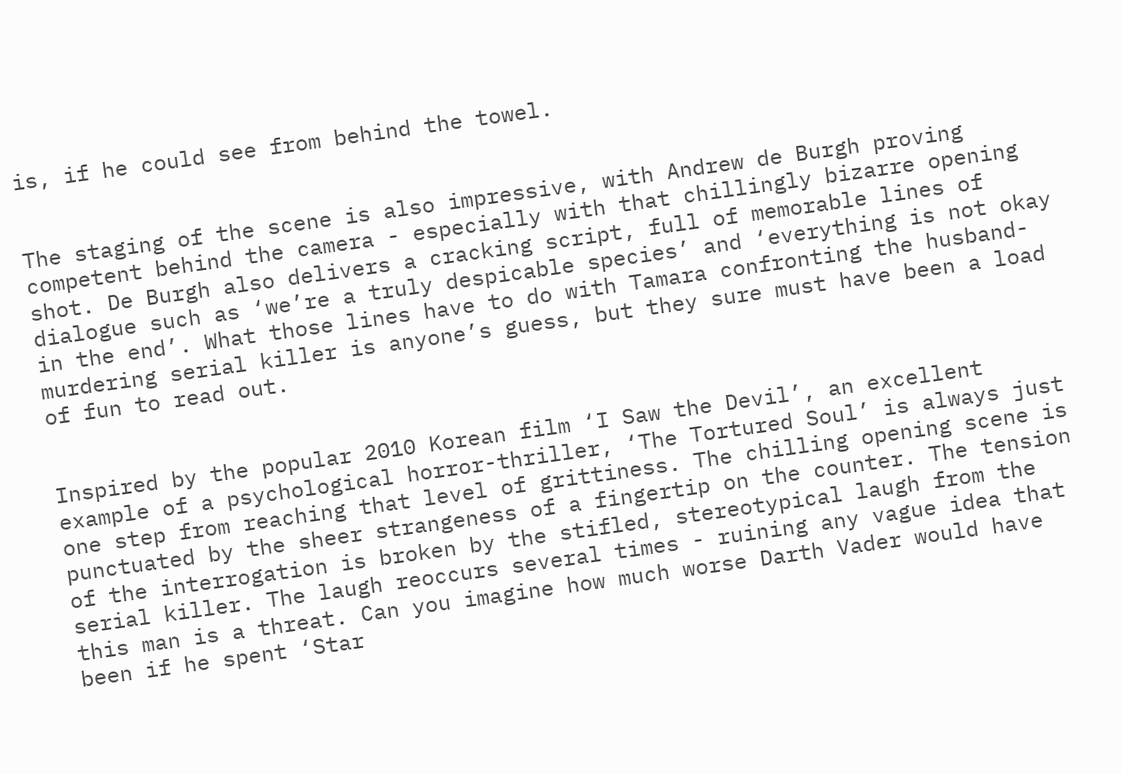is, if he could see from behind the towel.


The staging of the scene is also impressive, with Andrew de Burgh proving competent behind the camera - especially with that chillingly bizarre opening shot. De Burgh also delivers a cracking script, full of memorable lines of dialogue such as ‘we’re a truly despicable species’ and ‘everything is not okay in the end’. What those lines have to do with Tamara confronting the husband-murdering serial killer is anyone’s guess, but they sure must have been a load of fun to read out.


Inspired by the popular 2010 Korean film ‘I Saw the Devil’, an excellent example of a psychological horror-thriller, ‘The Tortured Soul’ is always just one step from reaching that level of grittiness. The chilling opening scene is punctuated by the sheer strangeness of a fingertip on the counter. The tension of the interrogation is broken by the stifled, stereotypical laugh from the serial killer. The laugh reoccurs several times - ruining any vague idea that this man is a threat. Can you imagine how much worse Darth Vader would have been if he spent ‘Star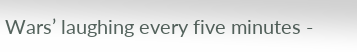Wars’ laughing every five minutes -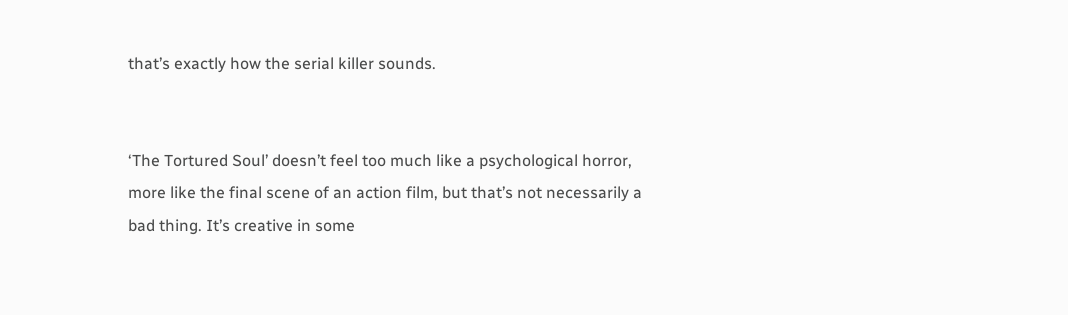that’s exactly how the serial killer sounds.


‘The Tortured Soul’ doesn’t feel too much like a psychological horror, more like the final scene of an action film, but that’s not necessarily a bad thing. It’s creative in some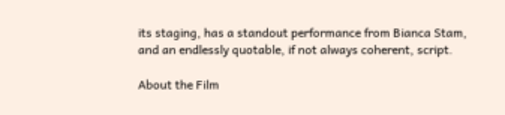its staging, has a standout performance from Bianca Stam, and an endlessly quotable, if not always coherent, script.

About the Film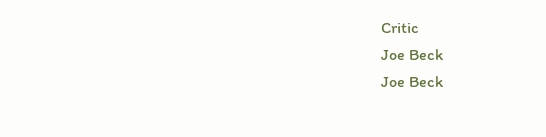Critic
Joe Beck
Joe Beck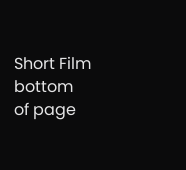Short Film
bottom of page